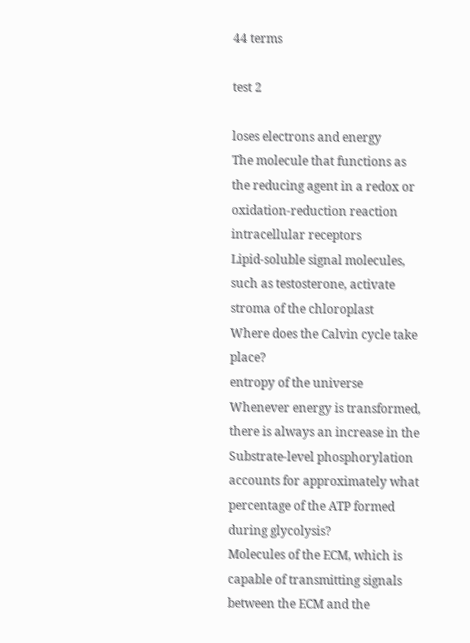44 terms

test 2

loses electrons and energy
The molecule that functions as the reducing agent in a redox or oxidation-reduction reaction
intracellular receptors
Lipid-soluble signal molecules, such as testosterone, activate
stroma of the chloroplast
Where does the Calvin cycle take place?
entropy of the universe
Whenever energy is transformed, there is always an increase in the
Substrate-level phosphorylation accounts for approximately what percentage of the ATP formed during glycolysis?
Molecules of the ECM, which is capable of transmitting signals between the ECM and the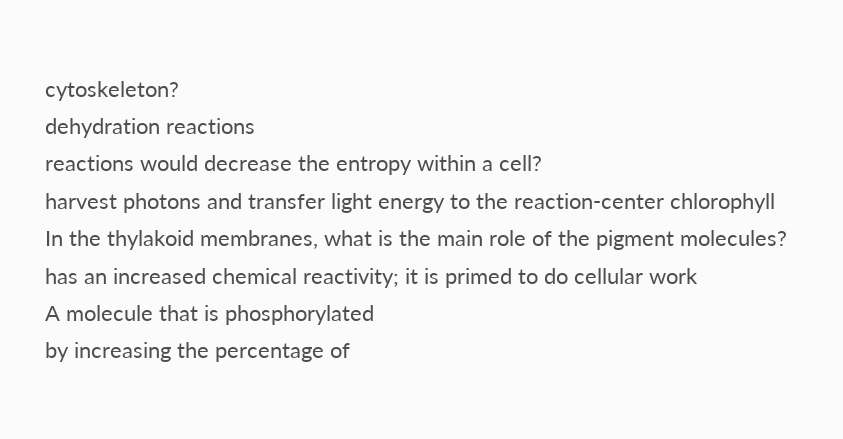cytoskeleton?
dehydration reactions
reactions would decrease the entropy within a cell?
harvest photons and transfer light energy to the reaction-center chlorophyll
In the thylakoid membranes, what is the main role of the pigment molecules?
has an increased chemical reactivity; it is primed to do cellular work
A molecule that is phosphorylated
by increasing the percentage of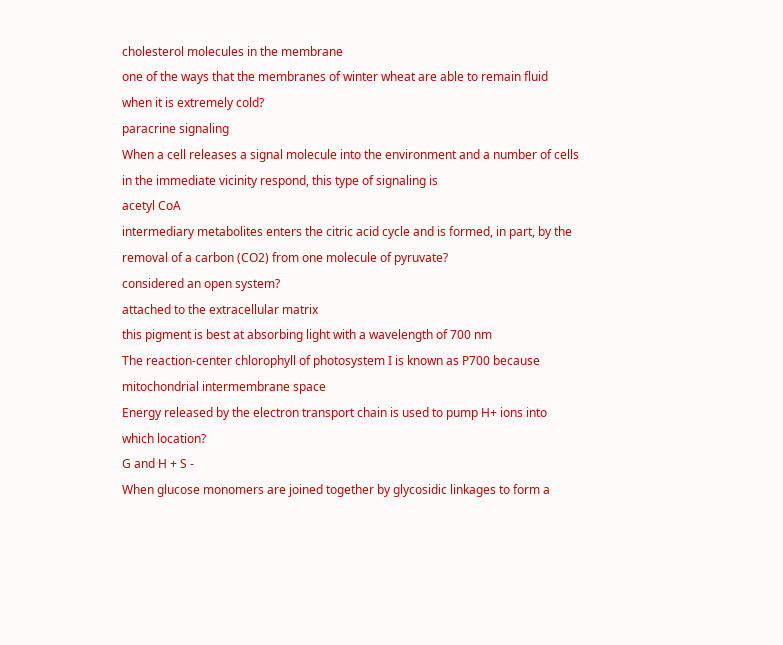cholesterol molecules in the membrane
one of the ways that the membranes of winter wheat are able to remain fluid when it is extremely cold?
paracrine signaling
When a cell releases a signal molecule into the environment and a number of cells in the immediate vicinity respond, this type of signaling is
acetyl CoA
intermediary metabolites enters the citric acid cycle and is formed, in part, by the removal of a carbon (CO2) from one molecule of pyruvate?
considered an open system?
attached to the extracellular matrix
this pigment is best at absorbing light with a wavelength of 700 nm
The reaction-center chlorophyll of photosystem I is known as P700 because
mitochondrial intermembrane space
Energy released by the electron transport chain is used to pump H+ ions into which location?
G and H + S -
When glucose monomers are joined together by glycosidic linkages to form a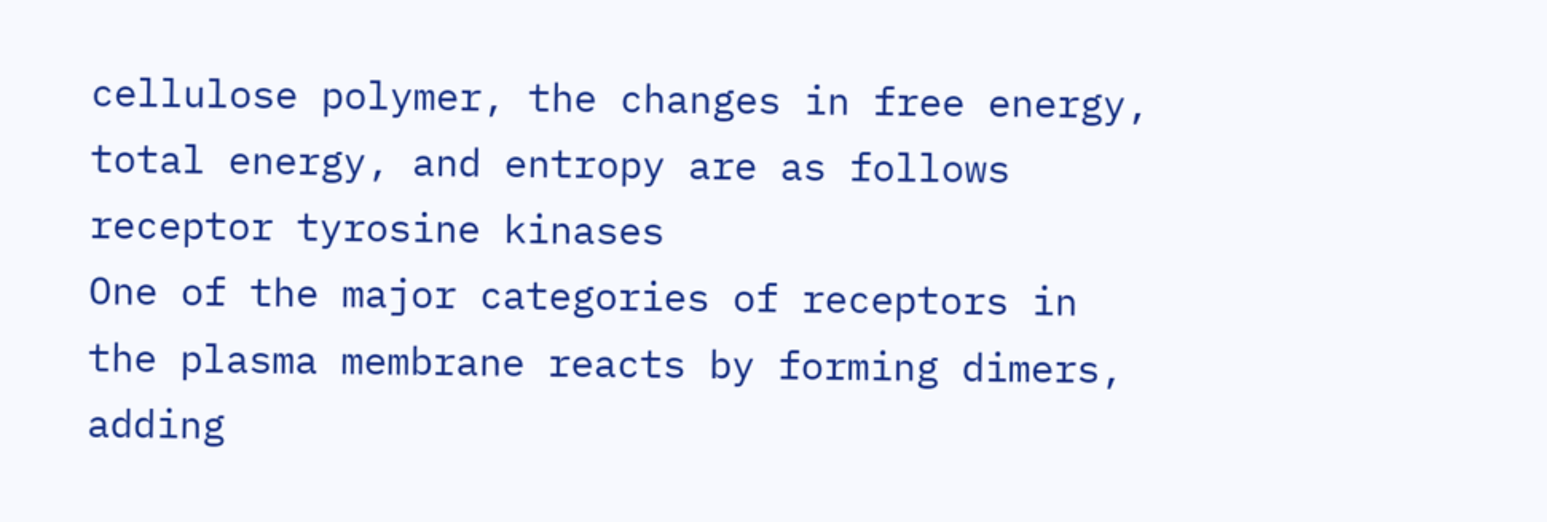cellulose polymer, the changes in free energy, total energy, and entropy are as follows
receptor tyrosine kinases
One of the major categories of receptors in the plasma membrane reacts by forming dimers, adding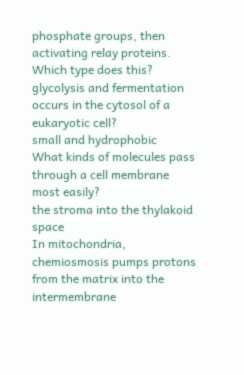phosphate groups, then activating relay proteins. Which type does this?
glycolysis and fermentation
occurs in the cytosol of a eukaryotic cell?
small and hydrophobic
What kinds of molecules pass through a cell membrane most easily?
the stroma into the thylakoid space
In mitochondria, chemiosmosis pumps protons from the matrix into the intermembrane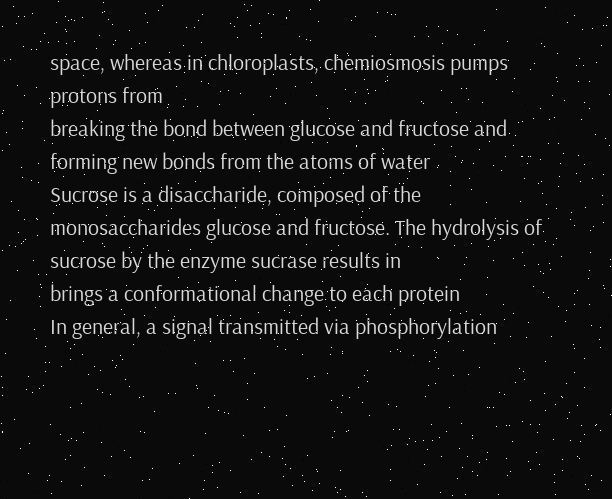space, whereas in chloroplasts, chemiosmosis pumps protons from
breaking the bond between glucose and fructose and forming new bonds from the atoms of water
Sucrose is a disaccharide, composed of the monosaccharides glucose and fructose. The hydrolysis of sucrose by the enzyme sucrase results in
brings a conformational change to each protein
In general, a signal transmitted via phosphorylation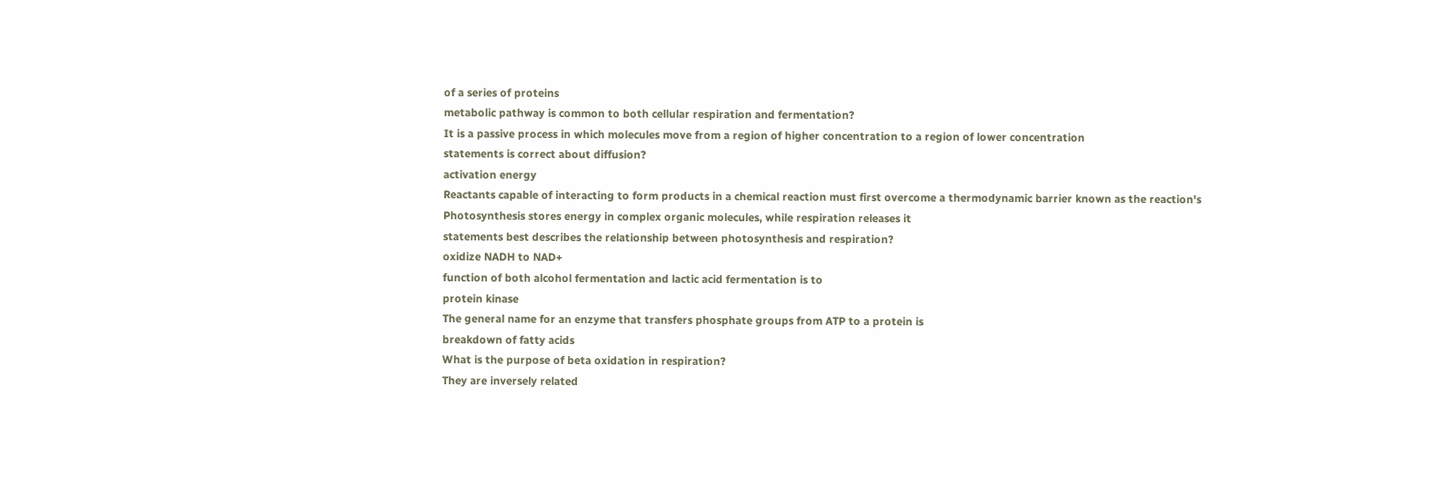of a series of proteins
metabolic pathway is common to both cellular respiration and fermentation?
It is a passive process in which molecules move from a region of higher concentration to a region of lower concentration
statements is correct about diffusion?
activation energy
Reactants capable of interacting to form products in a chemical reaction must first overcome a thermodynamic barrier known as the reaction's
Photosynthesis stores energy in complex organic molecules, while respiration releases it
statements best describes the relationship between photosynthesis and respiration?
oxidize NADH to NAD+
function of both alcohol fermentation and lactic acid fermentation is to
protein kinase
The general name for an enzyme that transfers phosphate groups from ATP to a protein is
breakdown of fatty acids
What is the purpose of beta oxidation in respiration?
They are inversely related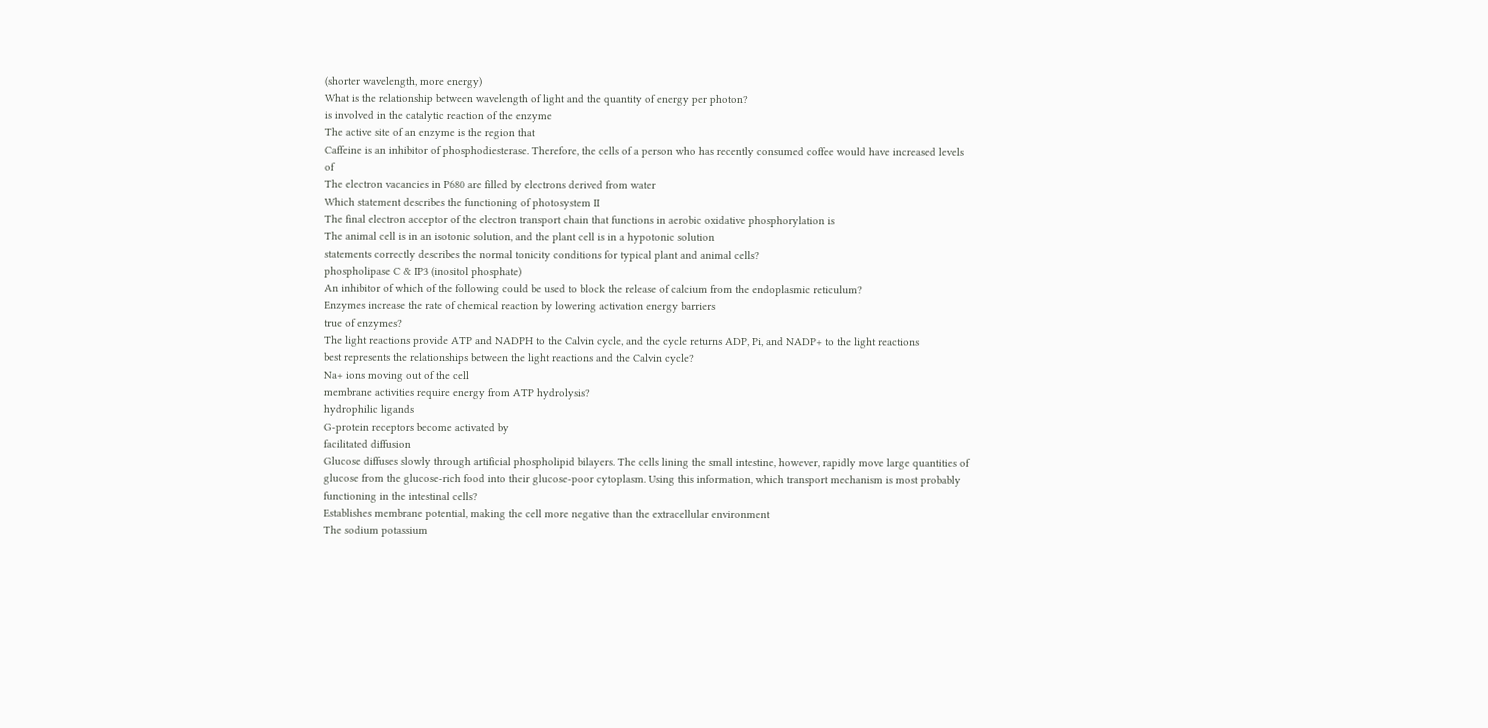(shorter wavelength, more energy)
What is the relationship between wavelength of light and the quantity of energy per photon?
is involved in the catalytic reaction of the enzyme
The active site of an enzyme is the region that
Caffeine is an inhibitor of phosphodiesterase. Therefore, the cells of a person who has recently consumed coffee would have increased levels of
The electron vacancies in P680 are filled by electrons derived from water
Which statement describes the functioning of photosystem II
The final electron acceptor of the electron transport chain that functions in aerobic oxidative phosphorylation is
The animal cell is in an isotonic solution, and the plant cell is in a hypotonic solution
statements correctly describes the normal tonicity conditions for typical plant and animal cells?
phospholipase C & IP3 (inositol phosphate)
An inhibitor of which of the following could be used to block the release of calcium from the endoplasmic reticulum?
Enzymes increase the rate of chemical reaction by lowering activation energy barriers
true of enzymes?
The light reactions provide ATP and NADPH to the Calvin cycle, and the cycle returns ADP, Pi, and NADP+ to the light reactions
best represents the relationships between the light reactions and the Calvin cycle?
Na+ ions moving out of the cell
membrane activities require energy from ATP hydrolysis?
hydrophilic ligands
G-protein receptors become activated by
facilitated diffusion
Glucose diffuses slowly through artificial phospholipid bilayers. The cells lining the small intestine, however, rapidly move large quantities of glucose from the glucose-rich food into their glucose-poor cytoplasm. Using this information, which transport mechanism is most probably functioning in the intestinal cells?
Establishes membrane potential, making the cell more negative than the extracellular environment
The sodium potassium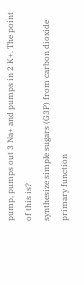pump, pumps out 3 Na+ and pumps in 2 K+. The point of this is?
synthesize simple sugars (G3P) from carbon dioxide
primary function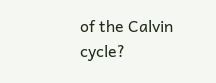of the Calvin cycle?